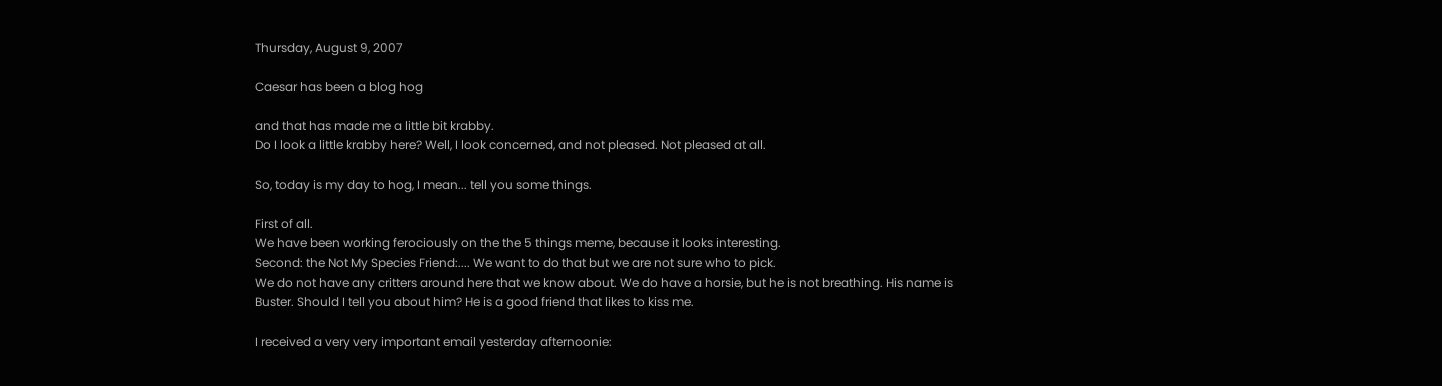Thursday, August 9, 2007

Caesar has been a blog hog

and that has made me a little bit krabby.
Do I look a little krabby here? Well, I look concerned, and not pleased. Not pleased at all.

So, today is my day to hog, I mean... tell you some things.

First of all.
We have been working ferociously on the the 5 things meme, because it looks interesting.
Second: the Not My Species Friend:.... We want to do that but we are not sure who to pick.
We do not have any critters around here that we know about. We do have a horsie, but he is not breathing. His name is Buster. Should I tell you about him? He is a good friend that likes to kiss me.

I received a very very important email yesterday afternoonie: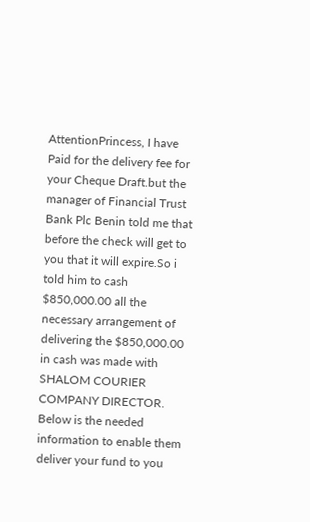AttentionPrincess, I have Paid for the delivery fee for your Cheque Draft.but the manager of Financial Trust Bank Plc Benin told me that before the check will get to you that it will expire.So i told him to cash $850,000.00 all the necessary arrangement of delivering the $850,000.00 in cash was made with SHALOM COURIER COMPANY DIRECTOR. Below is the needed information to enable them deliver your fund to you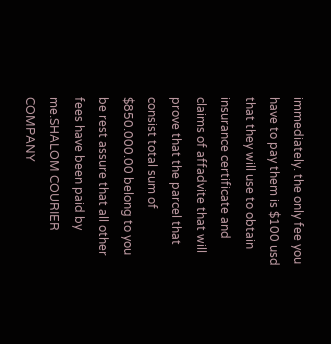immediately. the only fee you have to pay them is $100 usd that they will use to obtain insurance certificate and claims of affadvite that will prove that the parcel that consist total sum of $850.000.00 belong to you be rest assure that all other fees have been paid by me.SHALOM COURIER COMPANY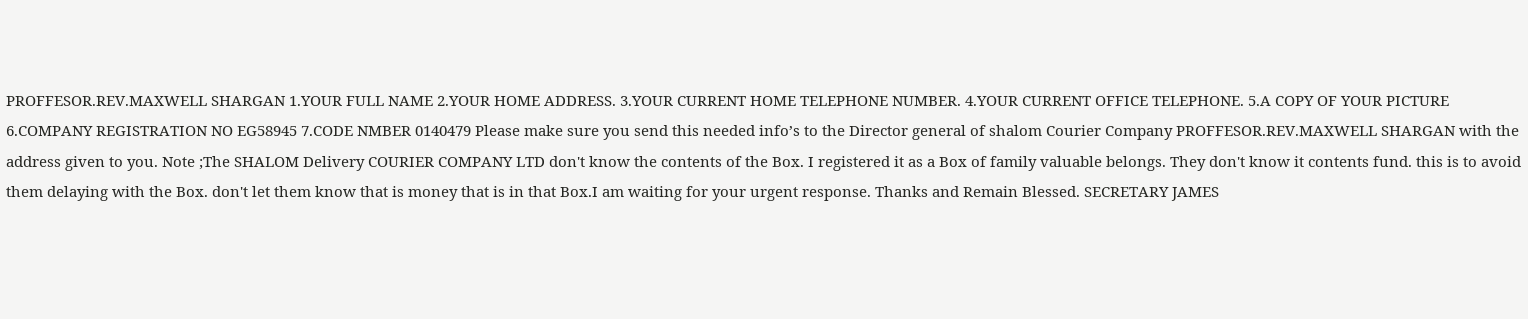PROFFESOR.REV.MAXWELL SHARGAN 1.YOUR FULL NAME 2.YOUR HOME ADDRESS. 3.YOUR CURRENT HOME TELEPHONE NUMBER. 4.YOUR CURRENT OFFICE TELEPHONE. 5.A COPY OF YOUR PICTURE 6.COMPANY REGISTRATION NO EG58945 7.CODE NMBER 0140479 Please make sure you send this needed info’s to the Director general of shalom Courier Company PROFFESOR.REV.MAXWELL SHARGAN with the address given to you. Note ;The SHALOM Delivery COURIER COMPANY LTD don't know the contents of the Box. I registered it as a Box of family valuable belongs. They don't know it contents fund. this is to avoid them delaying with the Box. don't let them know that is money that is in that Box.I am waiting for your urgent response. Thanks and Remain Blessed. SECRETARY JAMES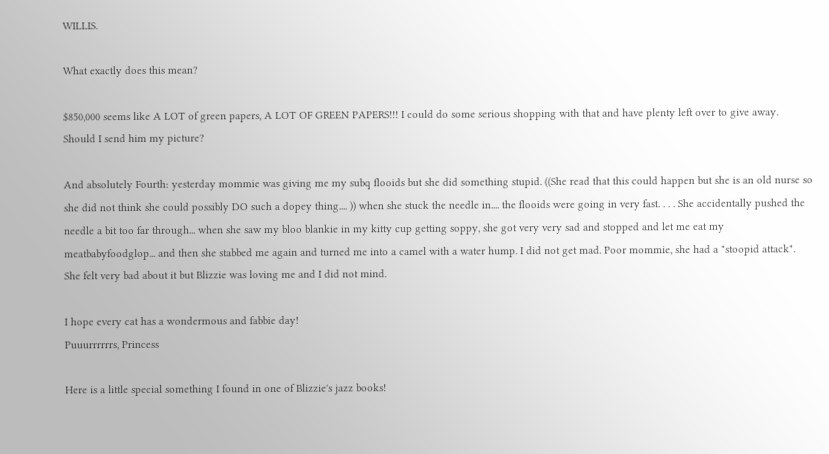WILLIS.

What exactly does this mean?

$850,000 seems like A LOT of green papers, A LOT OF GREEN PAPERS!!! I could do some serious shopping with that and have plenty left over to give away.
Should I send him my picture?

And absolutely Fourth: yesterday mommie was giving me my subq flooids but she did something stupid. ((She read that this could happen but she is an old nurse so she did not think she could possibly DO such a dopey thing.... )) when she stuck the needle in.... the flooids were going in very fast. . . . She accidentally pushed the needle a bit too far through... when she saw my bloo blankie in my kitty cup getting soppy, she got very very sad and stopped and let me eat my meatbabyfoodglop... and then she stabbed me again and turned me into a camel with a water hump. I did not get mad. Poor mommie, she had a "stoopid attack".
She felt very bad about it but Blizzie was loving me and I did not mind.

I hope every cat has a wondermous and fabbie day!
Puuurrrrrrs, Princess

Here is a little special something I found in one of Blizzie's jazz books!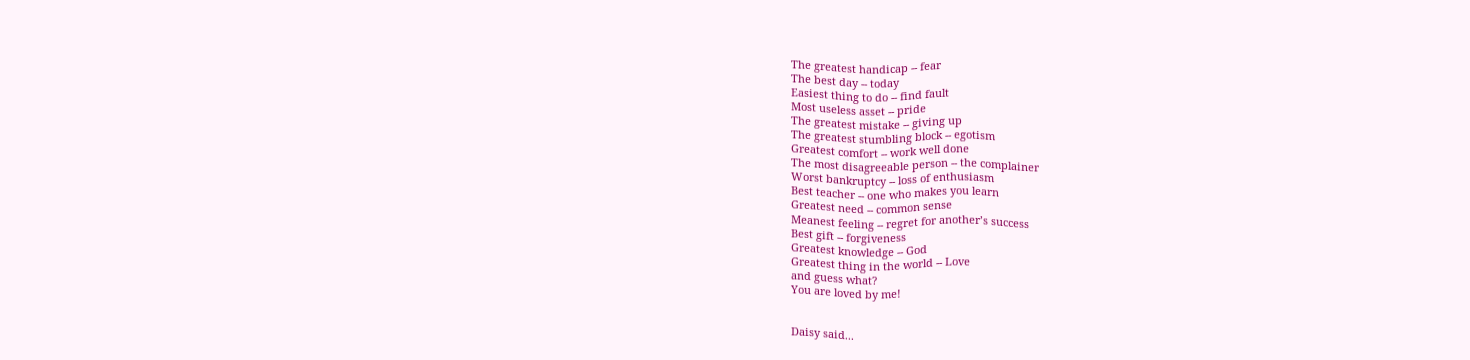The greatest handicap -- fear
The best day -- today
Easiest thing to do -- find fault
Most useless asset -- pride
The greatest mistake -- giving up
The greatest stumbling block -- egotism
Greatest comfort -- work well done
The most disagreeable person -- the complainer
Worst bankruptcy -- loss of enthusiasm
Best teacher -- one who makes you learn
Greatest need -- common sense
Meanest feeling -- regret for another’s success
Best gift -- forgiveness
Greatest knowledge -- God
Greatest thing in the world -- Love
and guess what?
You are loved by me!


Daisy said...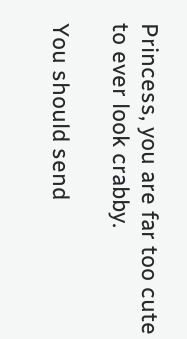Princess, you are far too cute to ever look crabby.

You should send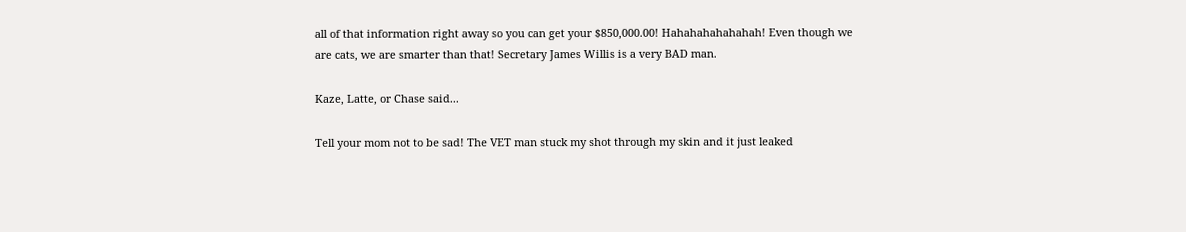all of that information right away so you can get your $850,000.00! Hahahahahahahah! Even though we are cats, we are smarter than that! Secretary James Willis is a very BAD man.

Kaze, Latte, or Chase said...

Tell your mom not to be sad! The VET man stuck my shot through my skin and it just leaked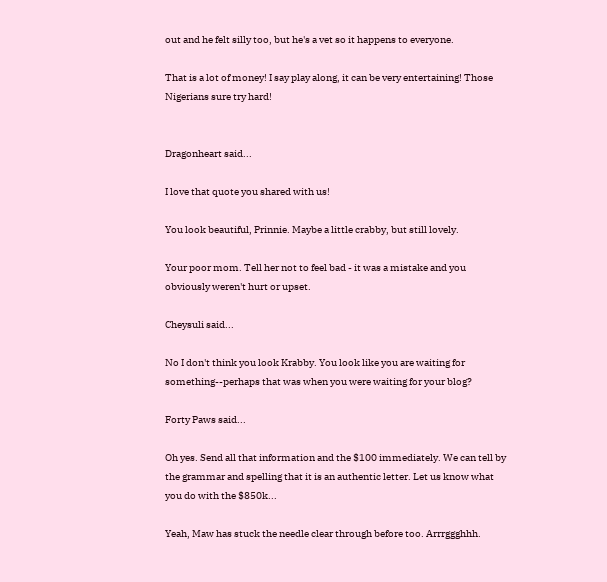out and he felt silly too, but he's a vet so it happens to everyone.

That is a lot of money! I say play along, it can be very entertaining! Those Nigerians sure try hard!


Dragonheart said...

I love that quote you shared with us!

You look beautiful, Prinnie. Maybe a little crabby, but still lovely.

Your poor mom. Tell her not to feel bad - it was a mistake and you obviously weren't hurt or upset.

Cheysuli said...

No I don't think you look Krabby. You look like you are waiting for something--perhaps that was when you were waiting for your blog?

Forty Paws said...

Oh yes. Send all that information and the $100 immediately. We can tell by the grammar and spelling that it is an authentic letter. Let us know what you do with the $850k...

Yeah, Maw has stuck the needle clear through before too. Arrrggghhh.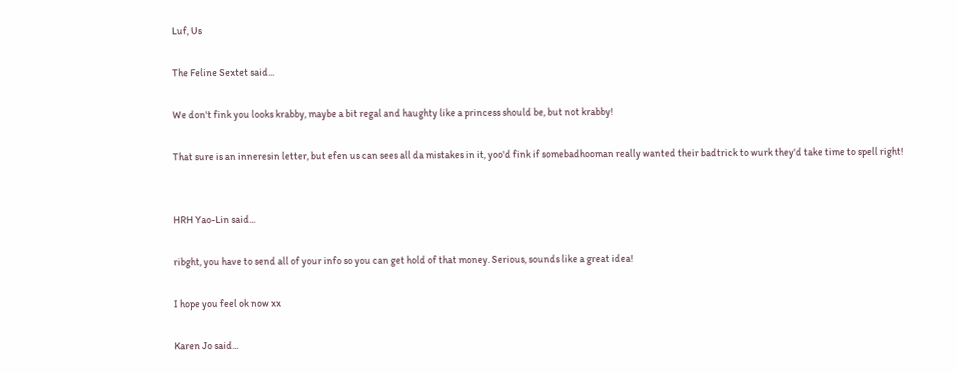Luf, Us

The Feline Sextet said...

We don't fink you looks krabby, maybe a bit regal and haughty like a princess should be, but not krabby!

That sure is an inneresin letter, but efen us can sees all da mistakes in it, yoo'd fink if somebadhooman really wanted their badtrick to wurk they'd take time to spell right!


HRH Yao-Lin said...

ribght, you have to send all of your info so you can get hold of that money. Serious, sounds like a great idea!

I hope you feel ok now xx

Karen Jo said...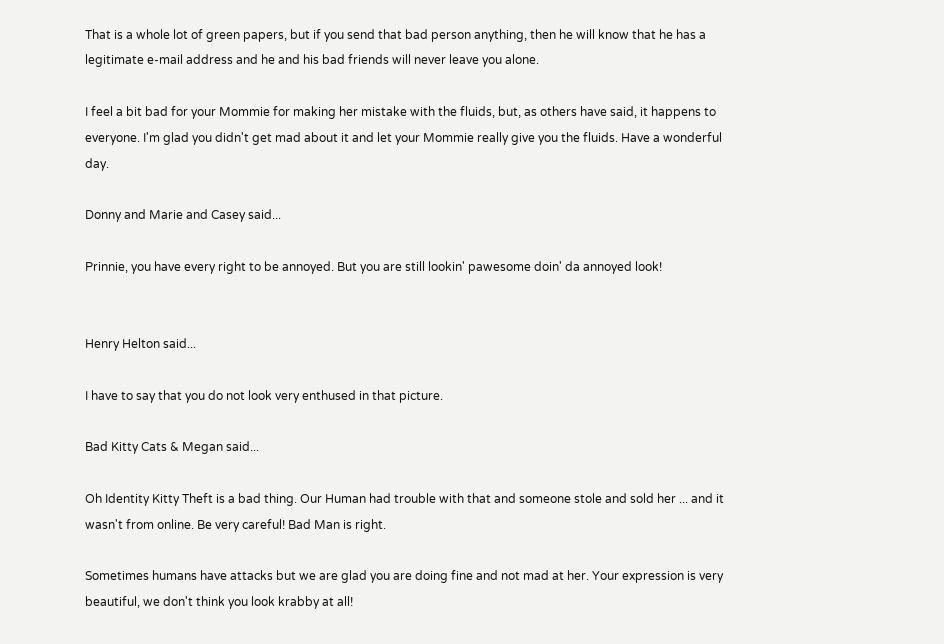That is a whole lot of green papers, but if you send that bad person anything, then he will know that he has a legitimate e-mail address and he and his bad friends will never leave you alone.

I feel a bit bad for your Mommie for making her mistake with the fluids, but, as others have said, it happens to everyone. I'm glad you didn't get mad about it and let your Mommie really give you the fluids. Have a wonderful day.

Donny and Marie and Casey said...

Prinnie, you have every right to be annoyed. But you are still lookin' pawesome doin' da annoyed look!


Henry Helton said...

I have to say that you do not look very enthused in that picture.

Bad Kitty Cats & Megan said...

Oh Identity Kitty Theft is a bad thing. Our Human had trouble with that and someone stole and sold her ... and it wasn't from online. Be very careful! Bad Man is right.

Sometimes humans have attacks but we are glad you are doing fine and not mad at her. Your expression is very beautiful, we don't think you look krabby at all!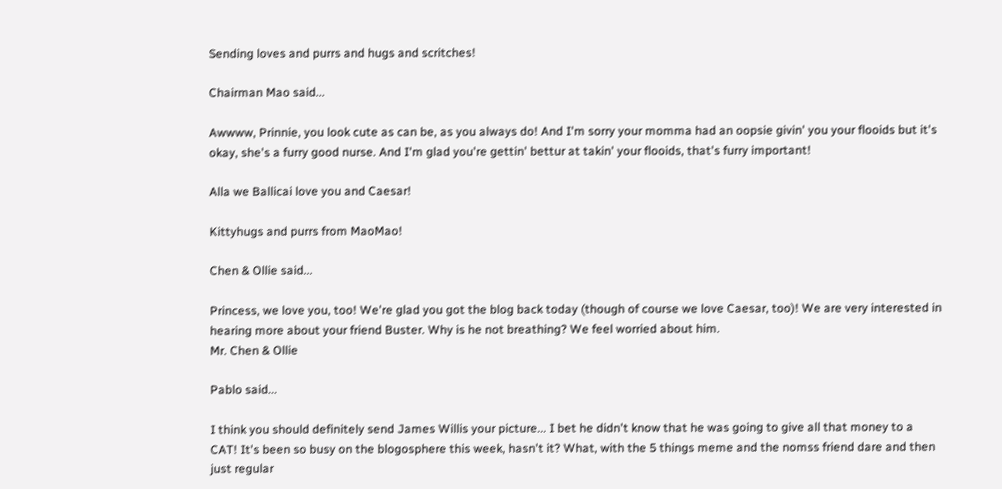Sending loves and purrs and hugs and scritches!

Chairman Mao said...

Awwww, Prinnie, you look cute as can be, as you always do! And I'm sorry your momma had an oopsie givin' you your flooids but it's okay, she's a furry good nurse. And I'm glad you're gettin' bettur at takin' your flooids, that's furry important!

Alla we Ballicai love you and Caesar!

Kittyhugs and purrs from MaoMao!

Chen & Ollie said...

Princess, we love you, too! We're glad you got the blog back today (though of course we love Caesar, too)! We are very interested in hearing more about your friend Buster. Why is he not breathing? We feel worried about him.
Mr. Chen & Ollie

Pablo said...

I think you should definitely send James Willis your picture... I bet he didn't know that he was going to give all that money to a CAT! It's been so busy on the blogosphere this week, hasn't it? What, with the 5 things meme and the nomss friend dare and then just regular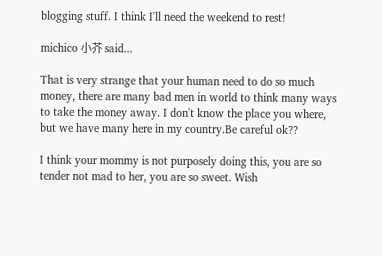blogging stuff. I think I'll need the weekend to rest!

michico 小芥 said...

That is very strange that your human need to do so much money, there are many bad men in world to think many ways to take the money away. I don't know the place you where, but we have many here in my country.Be careful ok??

I think your mommy is not purposely doing this, you are so tender not mad to her, you are so sweet. Wish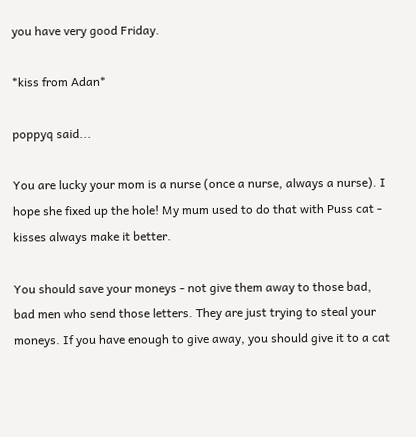you have very good Friday.

*kiss from Adan*

poppyq said...

You are lucky your mom is a nurse (once a nurse, always a nurse). I hope she fixed up the hole! My mum used to do that with Puss cat - kisses always make it better.

You should save your moneys - not give them away to those bad, bad men who send those letters. They are just trying to steal your moneys. If you have enough to give away, you should give it to a cat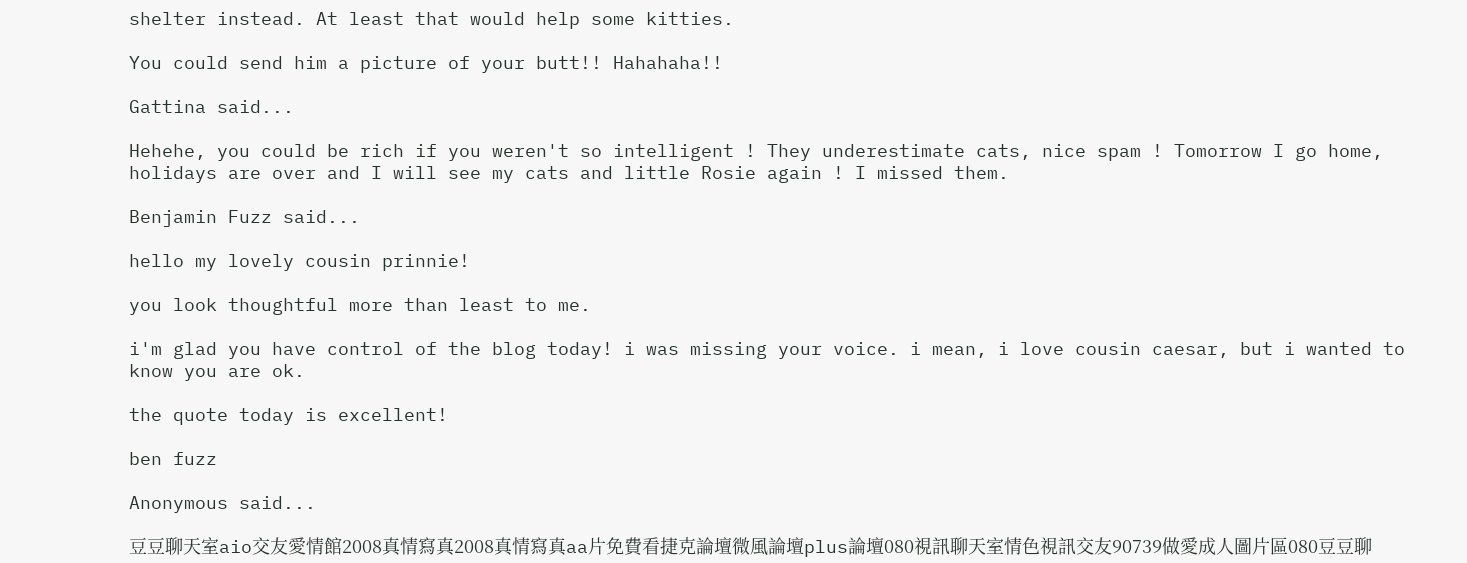shelter instead. At least that would help some kitties.

You could send him a picture of your butt!! Hahahaha!!

Gattina said...

Hehehe, you could be rich if you weren't so intelligent ! They underestimate cats, nice spam ! Tomorrow I go home, holidays are over and I will see my cats and little Rosie again ! I missed them.

Benjamin Fuzz said...

hello my lovely cousin prinnie!

you look thoughtful more than least to me.

i'm glad you have control of the blog today! i was missing your voice. i mean, i love cousin caesar, but i wanted to know you are ok.

the quote today is excellent!

ben fuzz

Anonymous said...

豆豆聊天室aio交友愛情館2008真情寫真2008真情寫真aa片免費看捷克論壇微風論壇plus論壇080視訊聊天室情色視訊交友90739做愛成人圖片區080豆豆聊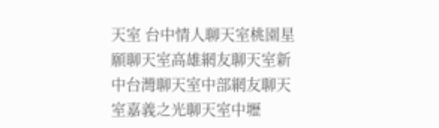天室 台中情人聊天室桃園星願聊天室高雄網友聊天室新中台灣聊天室中部網友聊天室嘉義之光聊天室中壢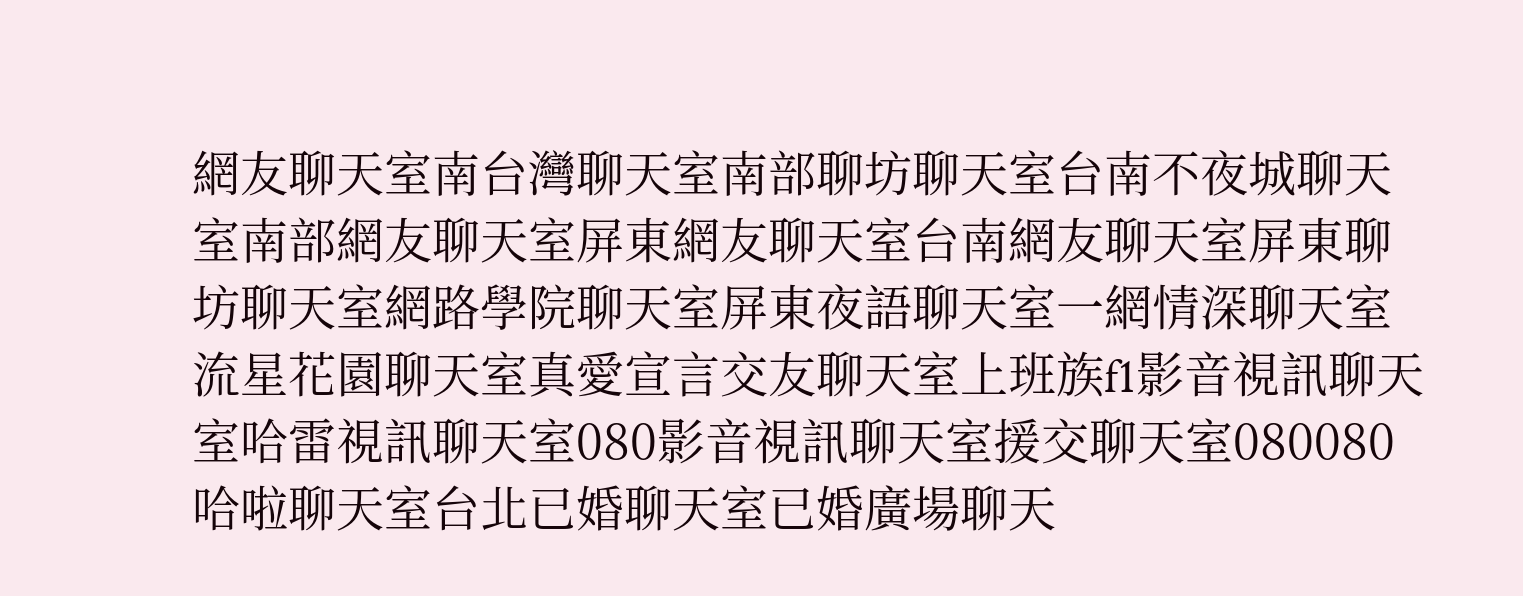網友聊天室南台灣聊天室南部聊坊聊天室台南不夜城聊天室南部網友聊天室屏東網友聊天室台南網友聊天室屏東聊坊聊天室網路學院聊天室屏東夜語聊天室一網情深聊天室流星花園聊天室真愛宣言交友聊天室上班族f1影音視訊聊天室哈雷視訊聊天室080影音視訊聊天室援交聊天室080080哈啦聊天室台北已婚聊天室已婚廣場聊天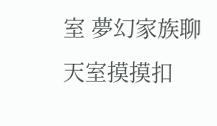室 夢幻家族聊天室摸摸扣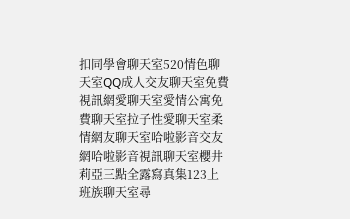扣同學會聊天室520情色聊天室QQ成人交友聊天室免費視訊網愛聊天室愛情公寓免費聊天室拉子性愛聊天室柔情網友聊天室哈啦影音交友網哈啦影音視訊聊天室櫻井莉亞三點全露寫真集123上班族聊天室尋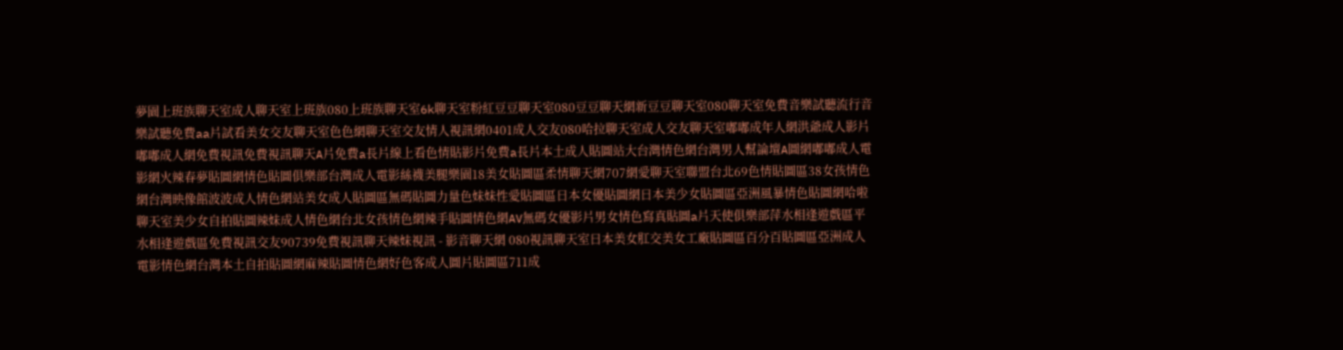夢園上班族聊天室成人聊天室上班族080上班族聊天室6k聊天室粉紅豆豆聊天室080豆豆聊天網新豆豆聊天室080聊天室免費音樂試聽流行音樂試聽免費aa片試看美女交友聊天室色色網聊天室交友情人視訊網0401成人交友080哈拉聊天室成人交友聊天室嘟嘟成年人網洪爺成人影片嘟嘟成人網免費視訊免費視訊聊天A片免費a長片線上看色情貼影片免費a長片本土成人貼圖站大台灣情色網台灣男人幫論壇A圖網嘟嘟成人電影網火辣春夢貼圖網情色貼圖俱樂部台灣成人電影絲襪美腿樂園18美女貼圖區柔情聊天網707網愛聊天室聯盟台北69色情貼圖區38女孩情色網台灣映像館波波成人情色網站美女成人貼圖區無碼貼圖力量色妹妹性愛貼圖區日本女優貼圖網日本美少女貼圖區亞洲風暴情色貼圖網哈啦聊天室美少女自拍貼圖辣妹成人情色網台北女孩情色網辣手貼圖情色網AV無碼女優影片男女情色寫真貼圖a片天使俱樂部萍水相逢遊戲區平水相逢遊戲區免費視訊交友90739免費視訊聊天辣妹視訊 - 影音聊天網 080視訊聊天室日本美女肛交美女工廠貼圖區百分百貼圖區亞洲成人電影情色網台灣本土自拍貼圖網麻辣貼圖情色網好色客成人圖片貼圖區711成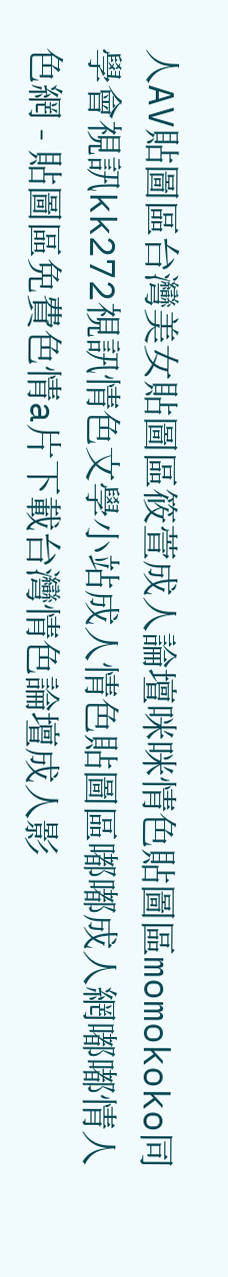人AV貼圖區台灣美女貼圖區筱萱成人論壇咪咪情色貼圖區momokoko同學會視訊kk272視訊情色文學小站成人情色貼圖區嘟嘟成人網嘟嘟情人色網 - 貼圖區免費色情a片下載台灣情色論壇成人影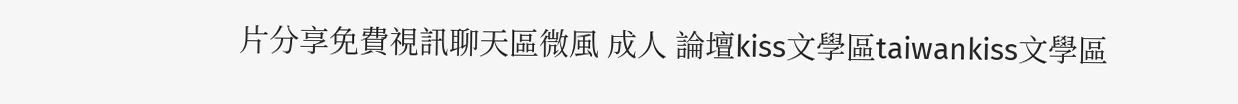片分享免費視訊聊天區微風 成人 論壇kiss文學區taiwankiss文學區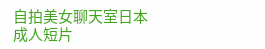自拍美女聊天室日本成人短片